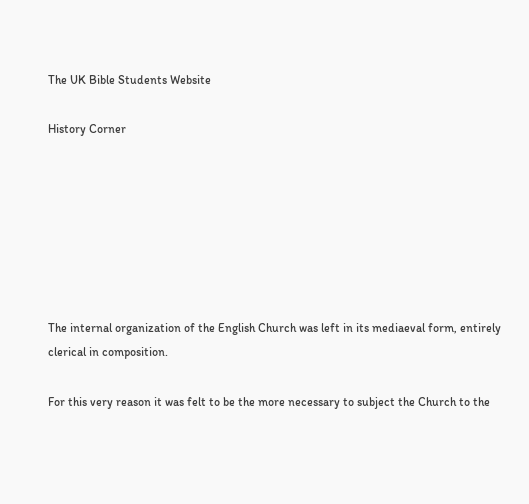The UK Bible Students Website

History Corner







The internal organization of the English Church was left in its mediaeval form, entirely clerical in composition.

For this very reason it was felt to be the more necessary to subject the Church to the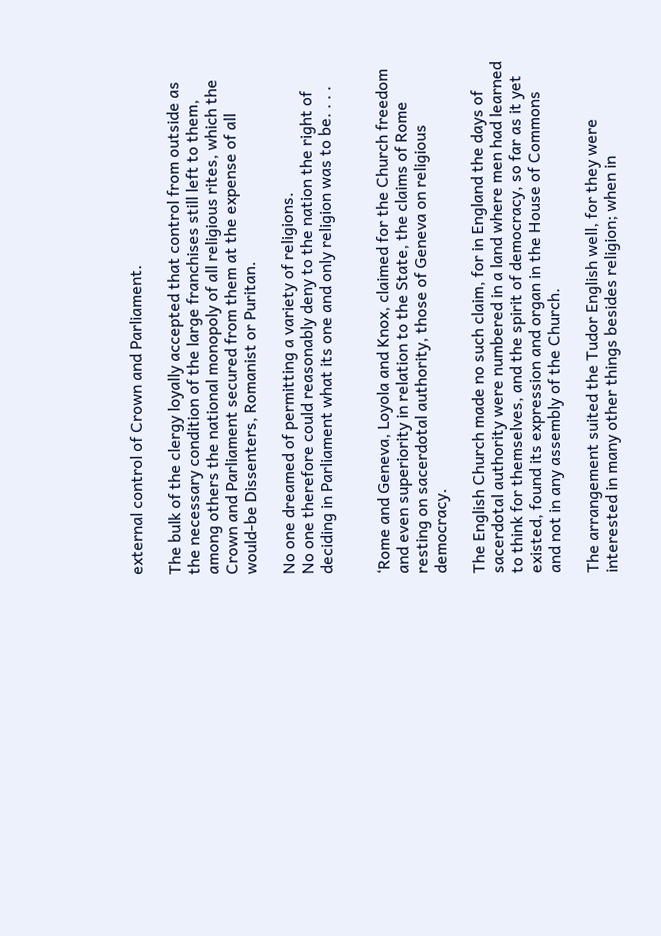external control of Crown and Parliament.

The bulk of the clergy loyally accepted that control from outside as the necessary condition of the large franchises still left to them, among others the national monopoly of all religious rites, which the Crown and Parliament secured from them at the expense of all would-be Dissenters, Romanist or Puritan.

No one dreamed of permitting a variety of religions.
No one therefore could reasonably deny to the nation the right of deciding in Parliament what its one and only religion was to be. . . .


‘Rome and Geneva, Loyola and Knox, claimed for the Church freedom and even superiority in relation to the State, the claims of Rome resting on sacerdotal authority, those of Geneva on religious democracy.

The English Church made no such claim, for in England the days of sacerdotal authority were numbered in a land where men had learned to think for themselves, and the spirit of democracy, so far as it yet existed, found its expression and organ in the House of Commons and not in any assembly of the Church.

The arrangement suited the Tudor English well, for they were interested in many other things besides religion; when in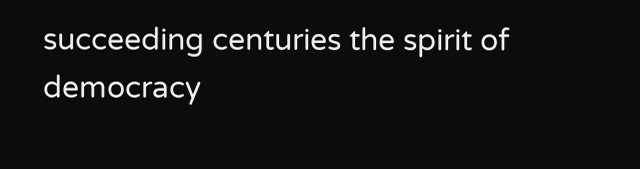succeeding centuries the spirit of democracy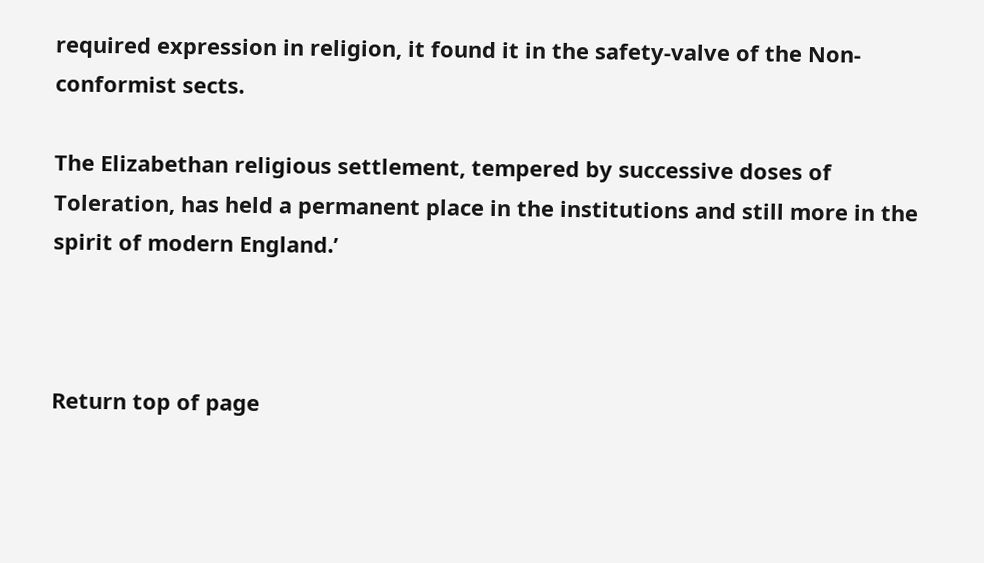required expression in religion, it found it in the safety-valve of the Non-conformist sects.

The Elizabethan religious settlement, tempered by successive doses of Toleration, has held a permanent place in the institutions and still more in the spirit of modern England.’



Return top of page